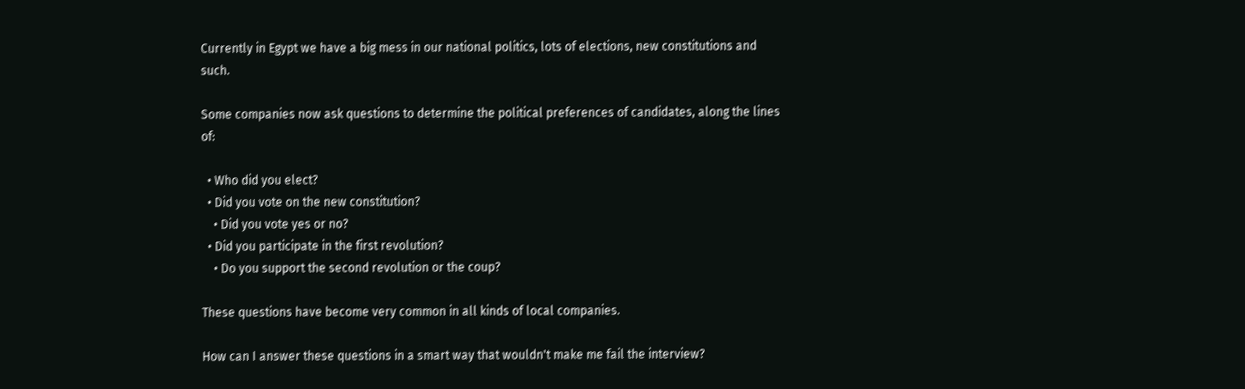Currently in Egypt we have a big mess in our national politics, lots of elections, new constitutions and such.

Some companies now ask questions to determine the political preferences of candidates, along the lines of:

  • Who did you elect?
  • Did you vote on the new constitution?
    • Did you vote yes or no?
  • Did you participate in the first revolution?
    • Do you support the second revolution or the coup?

These questions have become very common in all kinds of local companies.

How can I answer these questions in a smart way that wouldn't make me fail the interview?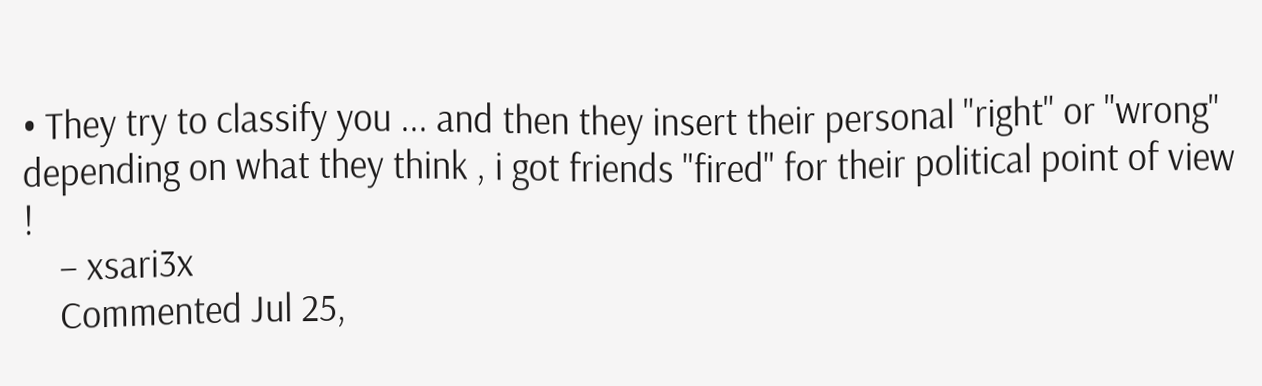• They try to classify you ... and then they insert their personal "right" or "wrong" depending on what they think , i got friends "fired" for their political point of view !
    – xsari3x
    Commented Jul 25,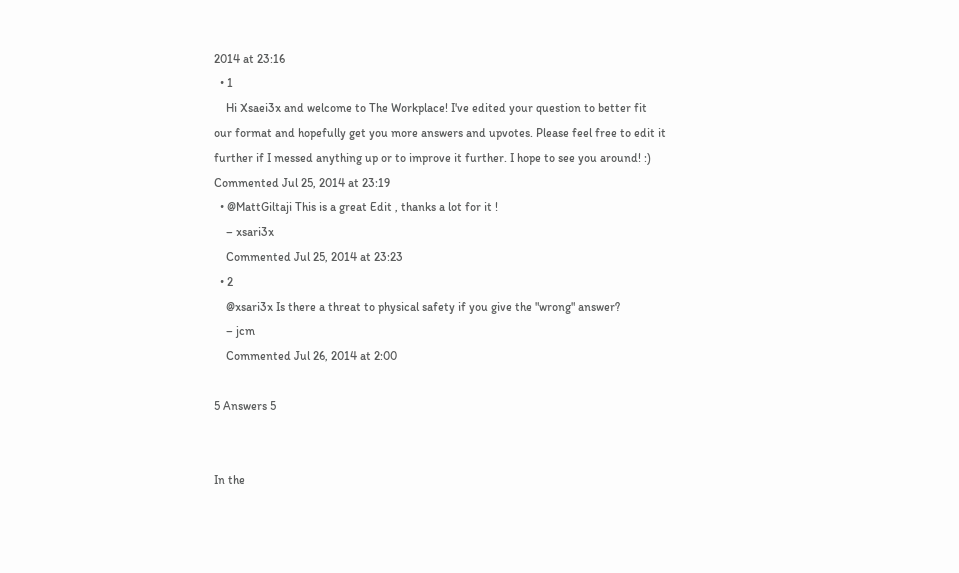2014 at 23:16
  • 1
    Hi Xsaei3x and welcome to The Workplace! I've edited your question to better fit our format and hopefully get you more answers and upvotes. Please feel free to edit it further if I messed anything up or to improve it further. I hope to see you around! :) Commented Jul 25, 2014 at 23:19
  • @MattGiltaji This is a great Edit , thanks a lot for it !
    – xsari3x
    Commented Jul 25, 2014 at 23:23
  • 2
    @xsari3x Is there a threat to physical safety if you give the "wrong" answer?
    – jcm
    Commented Jul 26, 2014 at 2:00

5 Answers 5


In the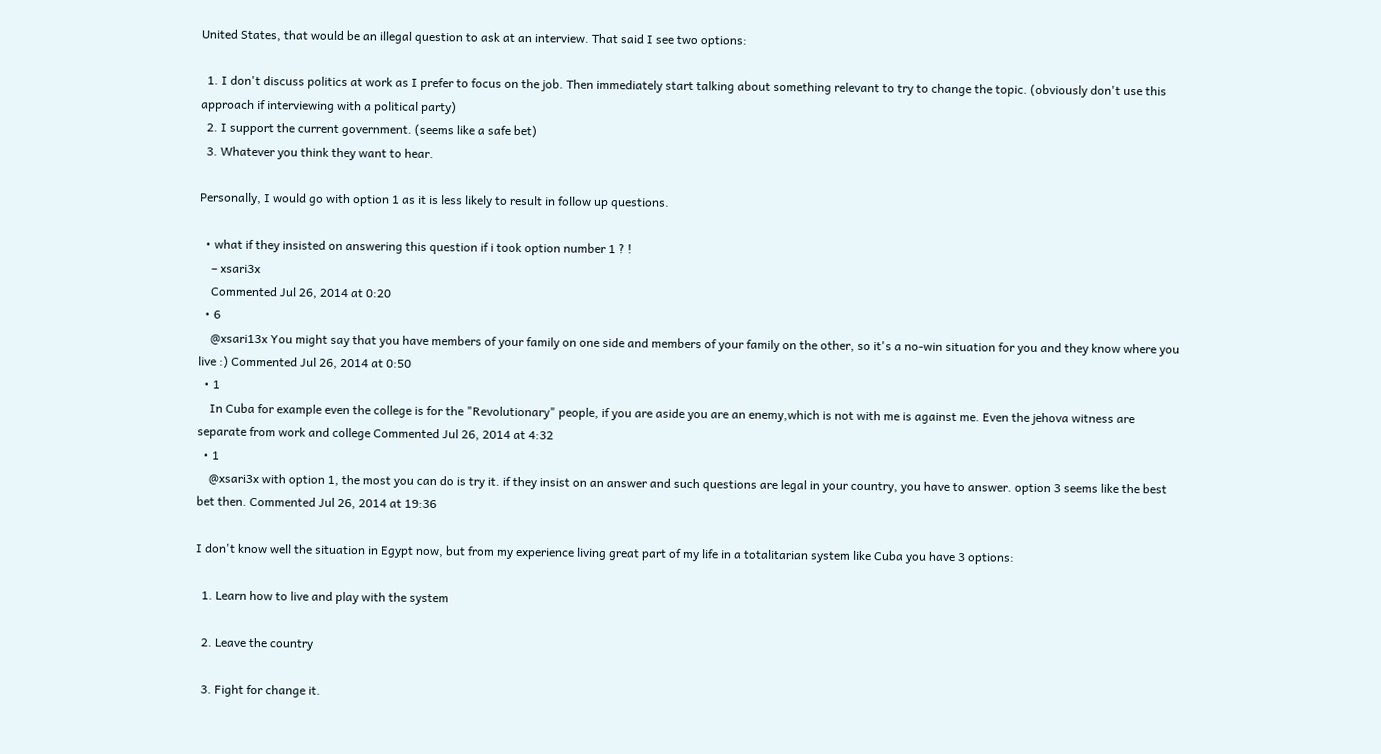United States, that would be an illegal question to ask at an interview. That said I see two options:

  1. I don't discuss politics at work as I prefer to focus on the job. Then immediately start talking about something relevant to try to change the topic. (obviously don't use this approach if interviewing with a political party)
  2. I support the current government. (seems like a safe bet)
  3. Whatever you think they want to hear.

Personally, I would go with option 1 as it is less likely to result in follow up questions.

  • what if they insisted on answering this question if i took option number 1 ? !
    – xsari3x
    Commented Jul 26, 2014 at 0:20
  • 6
    @xsari13x You might say that you have members of your family on one side and members of your family on the other, so it's a no-win situation for you and they know where you live :) Commented Jul 26, 2014 at 0:50
  • 1
    In Cuba for example even the college is for the "Revolutionary" people, if you are aside you are an enemy,which is not with me is against me. Even the jehova witness are separate from work and college Commented Jul 26, 2014 at 4:32
  • 1
    @xsari3x with option 1, the most you can do is try it. if they insist on an answer and such questions are legal in your country, you have to answer. option 3 seems like the best bet then. Commented Jul 26, 2014 at 19:36

I don't know well the situation in Egypt now, but from my experience living great part of my life in a totalitarian system like Cuba you have 3 options:

  1. Learn how to live and play with the system

  2. Leave the country

  3. Fight for change it.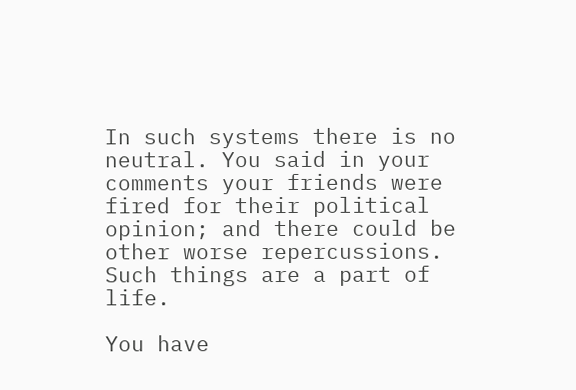In such systems there is no neutral. You said in your comments your friends were fired for their political opinion; and there could be other worse repercussions. Such things are a part of life.

You have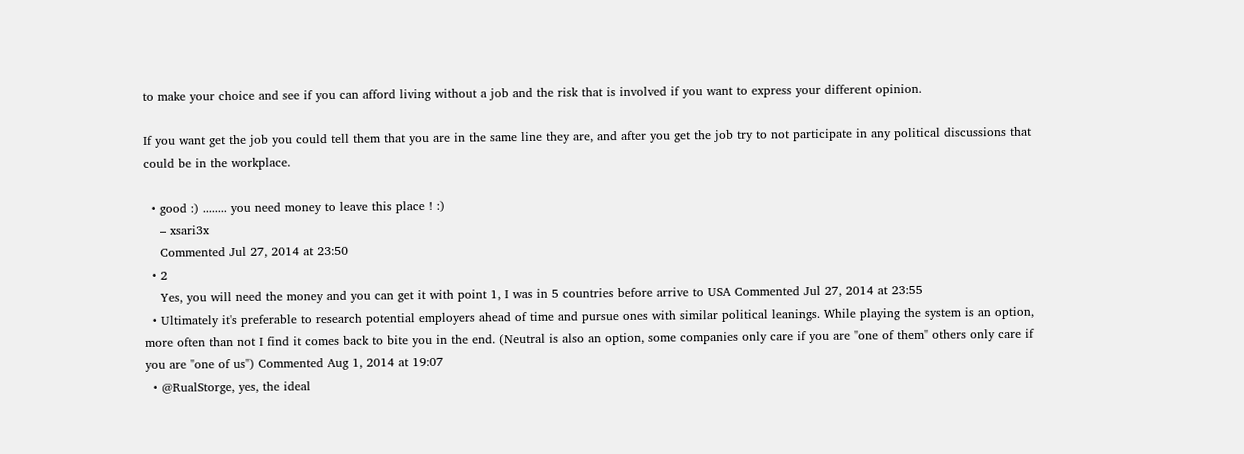to make your choice and see if you can afford living without a job and the risk that is involved if you want to express your different opinion.

If you want get the job you could tell them that you are in the same line they are, and after you get the job try to not participate in any political discussions that could be in the workplace.

  • good :) ........ you need money to leave this place ! :)
    – xsari3x
    Commented Jul 27, 2014 at 23:50
  • 2
    Yes, you will need the money and you can get it with point 1, I was in 5 countries before arrive to USA Commented Jul 27, 2014 at 23:55
  • Ultimately it's preferable to research potential employers ahead of time and pursue ones with similar political leanings. While playing the system is an option, more often than not I find it comes back to bite you in the end. (Neutral is also an option, some companies only care if you are "one of them" others only care if you are "one of us") Commented Aug 1, 2014 at 19:07
  • @RualStorge, yes, the ideal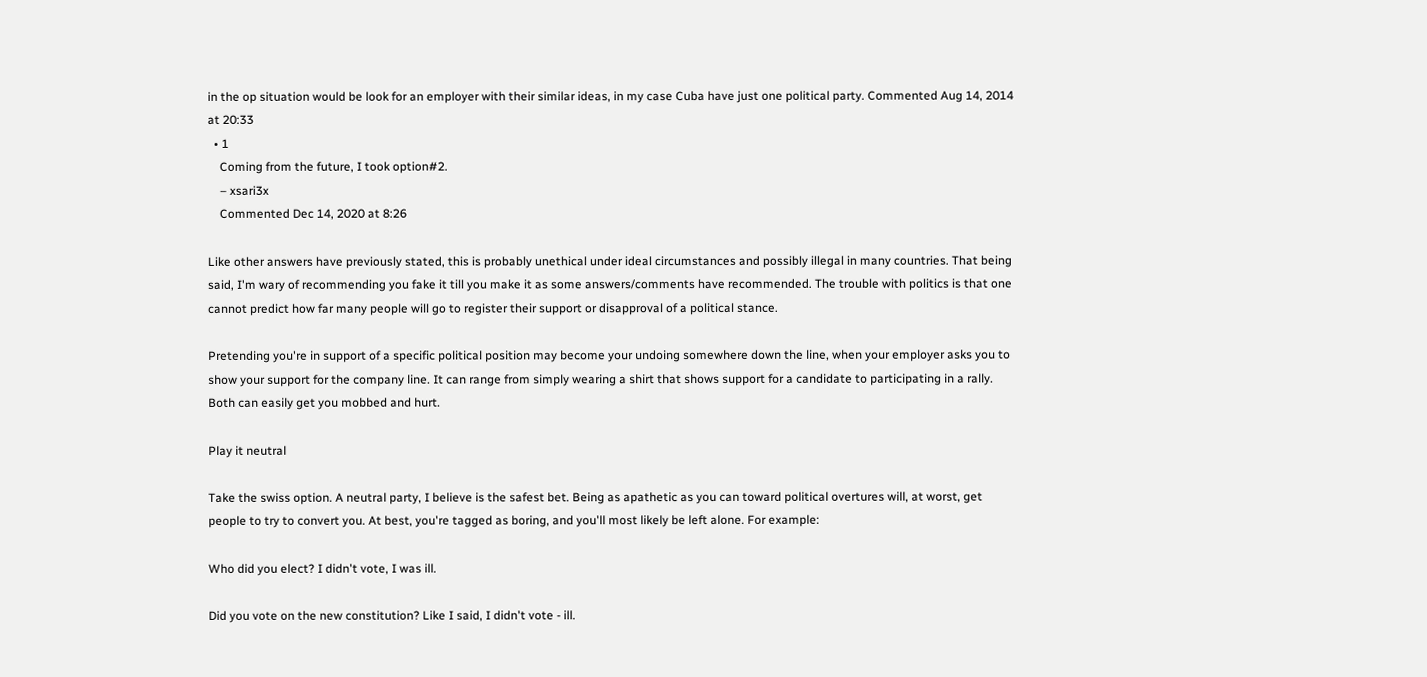in the op situation would be look for an employer with their similar ideas, in my case Cuba have just one political party. Commented Aug 14, 2014 at 20:33
  • 1
    Coming from the future, I took option#2.
    – xsari3x
    Commented Dec 14, 2020 at 8:26

Like other answers have previously stated, this is probably unethical under ideal circumstances and possibly illegal in many countries. That being said, I'm wary of recommending you fake it till you make it as some answers/comments have recommended. The trouble with politics is that one cannot predict how far many people will go to register their support or disapproval of a political stance.

Pretending you're in support of a specific political position may become your undoing somewhere down the line, when your employer asks you to show your support for the company line. It can range from simply wearing a shirt that shows support for a candidate to participating in a rally. Both can easily get you mobbed and hurt.

Play it neutral

Take the swiss option. A neutral party, I believe is the safest bet. Being as apathetic as you can toward political overtures will, at worst, get people to try to convert you. At best, you're tagged as boring, and you'll most likely be left alone. For example:

Who did you elect? I didn't vote, I was ill.

Did you vote on the new constitution? Like I said, I didn't vote - ill.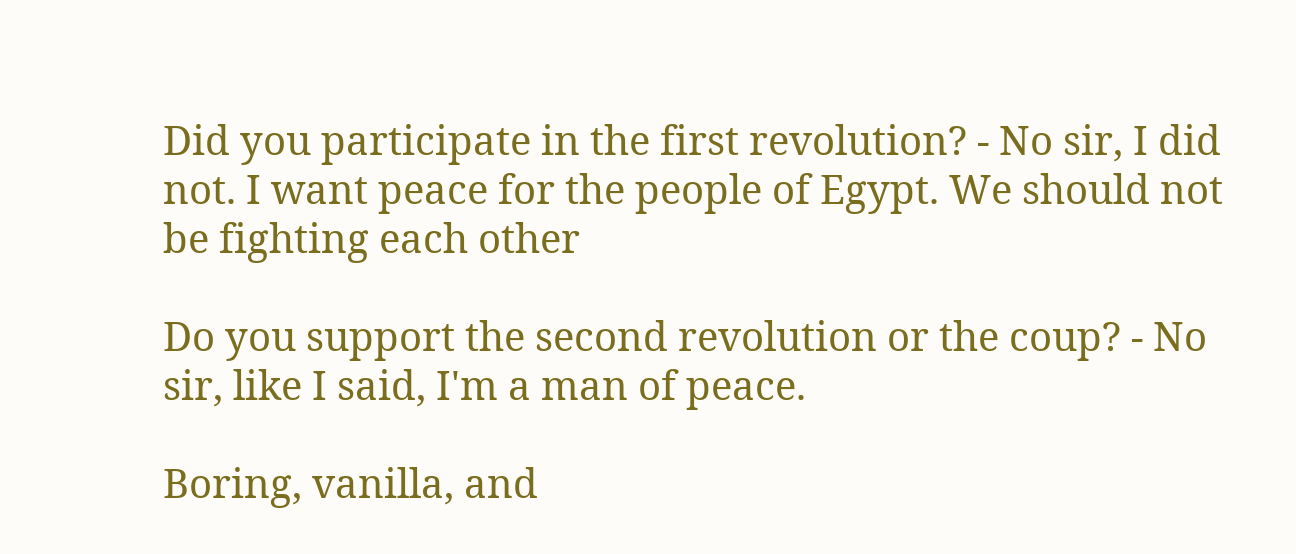Did you participate in the first revolution? - No sir, I did not. I want peace for the people of Egypt. We should not be fighting each other

Do you support the second revolution or the coup? - No sir, like I said, I'm a man of peace.

Boring, vanilla, and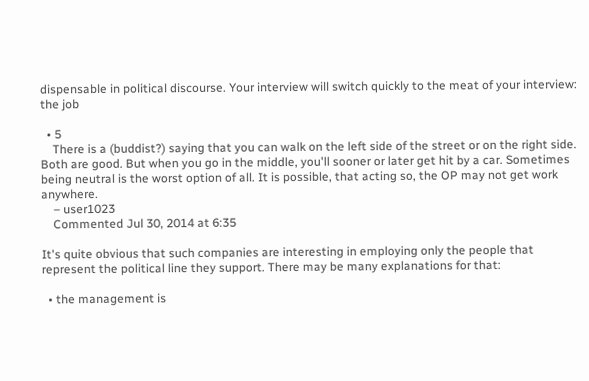dispensable in political discourse. Your interview will switch quickly to the meat of your interview: the job

  • 5
    There is a (buddist?) saying that you can walk on the left side of the street or on the right side. Both are good. But when you go in the middle, you'll sooner or later get hit by a car. Sometimes being neutral is the worst option of all. It is possible, that acting so, the OP may not get work anywhere.
    – user1023
    Commented Jul 30, 2014 at 6:35

It's quite obvious that such companies are interesting in employing only the people that represent the political line they support. There may be many explanations for that:

  • the management is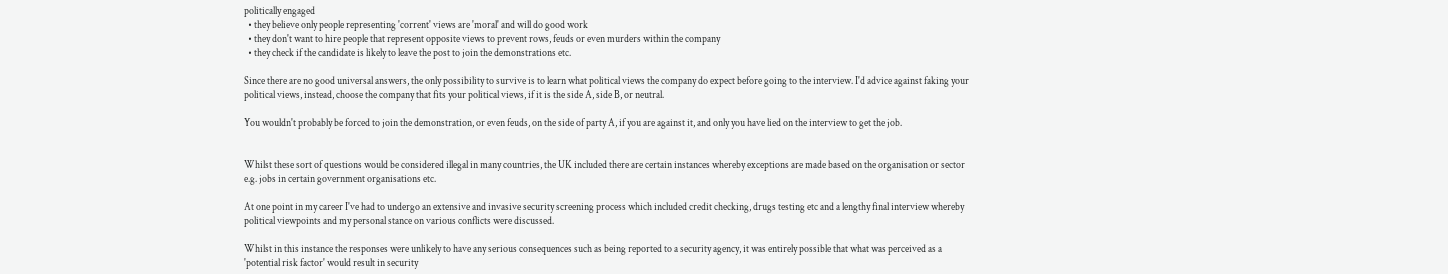politically engaged
  • they believe only people representing 'corrent' views are 'moral' and will do good work
  • they don't want to hire people that represent opposite views to prevent rows, feuds or even murders within the company
  • they check if the candidate is likely to leave the post to join the demonstrations etc.

Since there are no good universal answers, the only possibility to survive is to learn what political views the company do expect before going to the interview. I'd advice against faking your political views, instead, choose the company that fits your political views, if it is the side A, side B, or neutral.

You wouldn't probably be forced to join the demonstration, or even feuds, on the side of party A, if you are against it, and only you have lied on the interview to get the job.


Whilst these sort of questions would be considered illegal in many countries, the UK included there are certain instances whereby exceptions are made based on the organisation or sector e.g. jobs in certain government organisations etc.

At one point in my career I've had to undergo an extensive and invasive security screening process which included credit checking, drugs testing etc and a lengthy final interview whereby political viewpoints and my personal stance on various conflicts were discussed.

Whilst in this instance the responses were unlikely to have any serious consequences such as being reported to a security agency, it was entirely possible that what was perceived as a 'potential risk factor' would result in security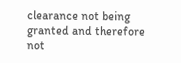clearance not being granted and therefore not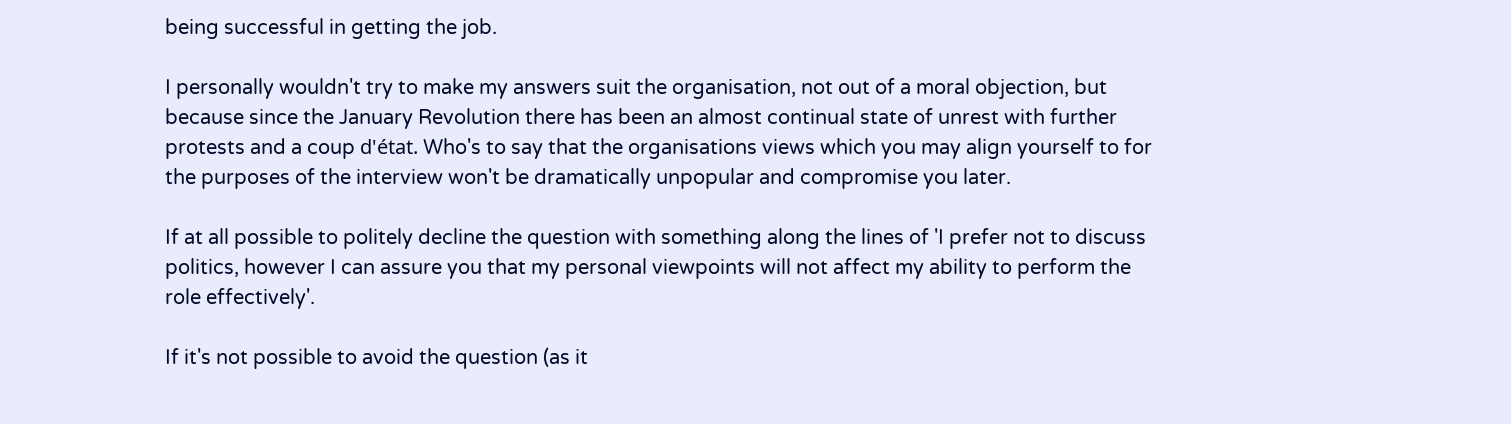being successful in getting the job.

I personally wouldn't try to make my answers suit the organisation, not out of a moral objection, but because since the January Revolution there has been an almost continual state of unrest with further protests and a coup d'état. Who's to say that the organisations views which you may align yourself to for the purposes of the interview won't be dramatically unpopular and compromise you later.

If at all possible to politely decline the question with something along the lines of 'I prefer not to discuss politics, however I can assure you that my personal viewpoints will not affect my ability to perform the role effectively'.

If it's not possible to avoid the question (as it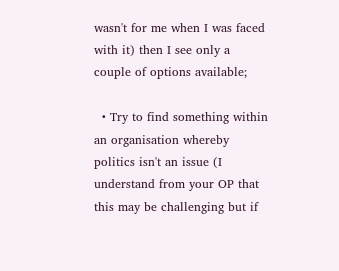wasn't for me when I was faced with it) then I see only a couple of options available;

  • Try to find something within an organisation whereby politics isn't an issue (I understand from your OP that this may be challenging but if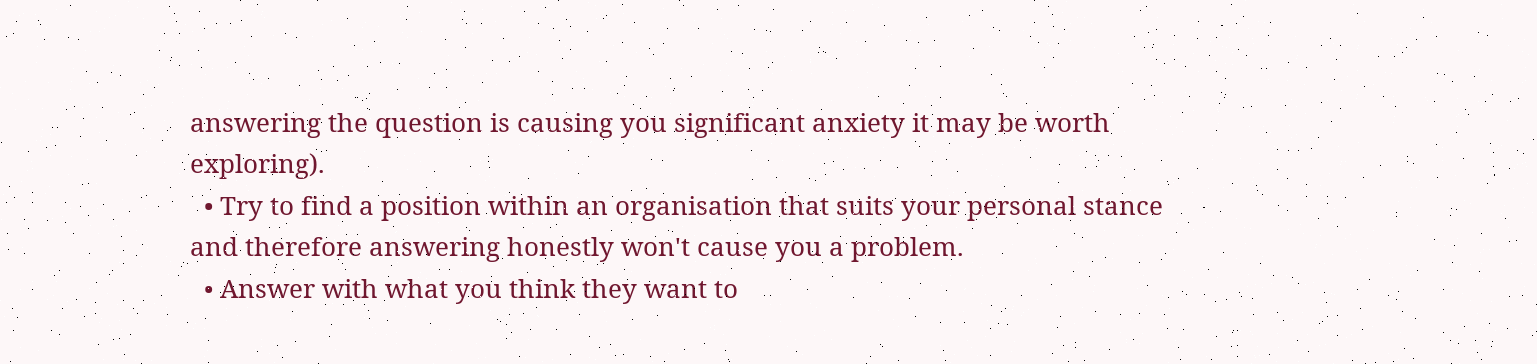answering the question is causing you significant anxiety it may be worth exploring).
  • Try to find a position within an organisation that suits your personal stance and therefore answering honestly won't cause you a problem.
  • Answer with what you think they want to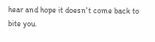hear and hope it doesn't come back to bite you.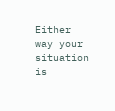Either way your situation is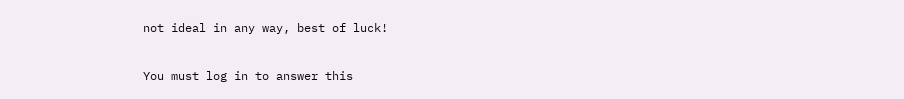not ideal in any way, best of luck!

You must log in to answer this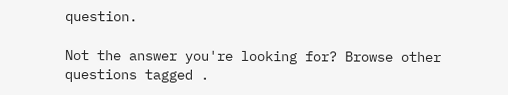question.

Not the answer you're looking for? Browse other questions tagged .